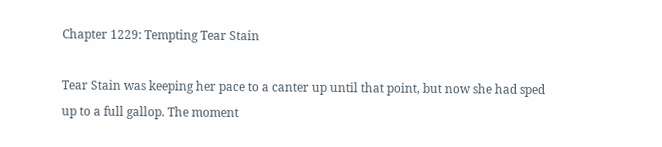Chapter 1229: Tempting Tear Stain

Tear Stain was keeping her pace to a canter up until that point, but now she had sped up to a full gallop. The moment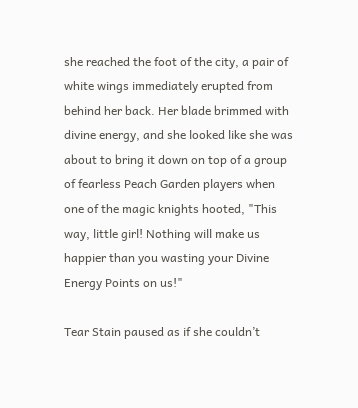she reached the foot of the city, a pair of white wings immediately erupted from behind her back. Her blade brimmed with divine energy, and she looked like she was about to bring it down on top of a group of fearless Peach Garden players when one of the magic knights hooted, "This way, little girl! Nothing will make us happier than you wasting your Divine Energy Points on us!"

Tear Stain paused as if she couldn’t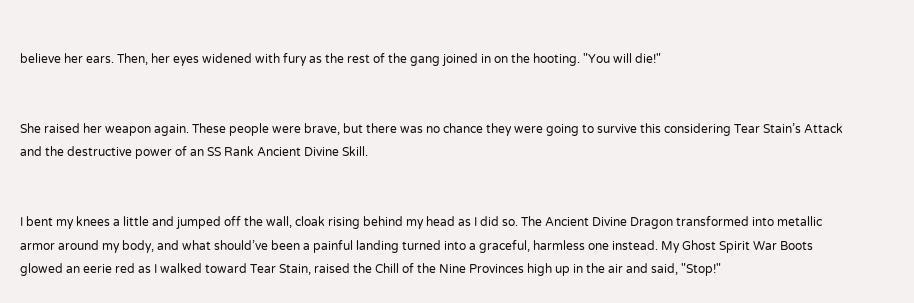believe her ears. Then, her eyes widened with fury as the rest of the gang joined in on the hooting. "You will die!"


She raised her weapon again. These people were brave, but there was no chance they were going to survive this considering Tear Stain’s Attack and the destructive power of an SS Rank Ancient Divine Skill.


I bent my knees a little and jumped off the wall, cloak rising behind my head as I did so. The Ancient Divine Dragon transformed into metallic armor around my body, and what should’ve been a painful landing turned into a graceful, harmless one instead. My Ghost Spirit War Boots glowed an eerie red as I walked toward Tear Stain, raised the Chill of the Nine Provinces high up in the air and said, "Stop!"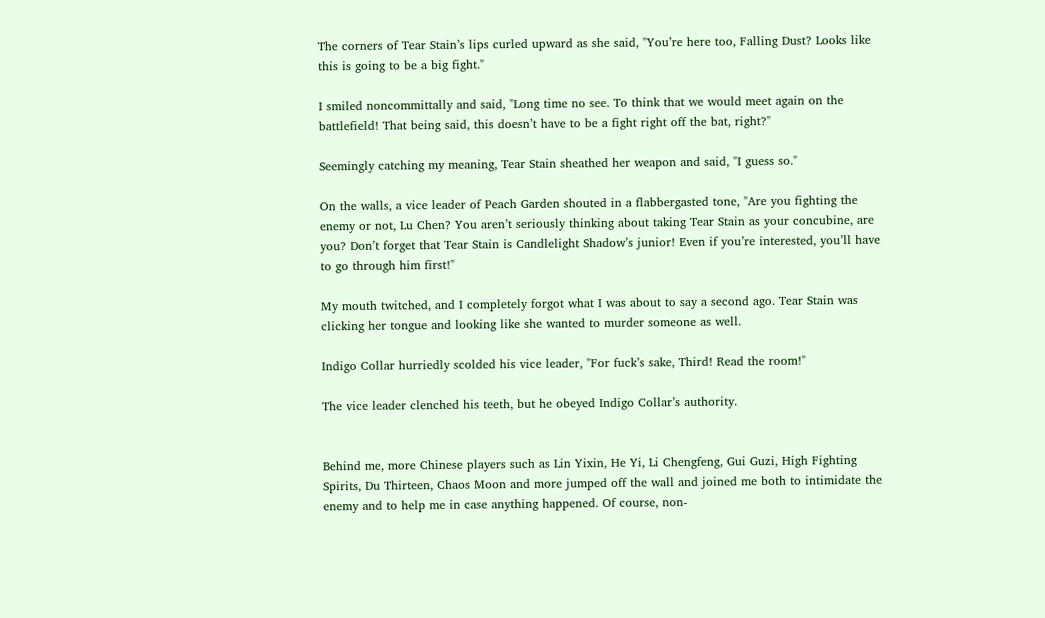The corners of Tear Stain’s lips curled upward as she said, "You’re here too, Falling Dust? Looks like this is going to be a big fight."

I smiled noncommittally and said, "Long time no see. To think that we would meet again on the battlefield! That being said, this doesn’t have to be a fight right off the bat, right?"

Seemingly catching my meaning, Tear Stain sheathed her weapon and said, "I guess so."

On the walls, a vice leader of Peach Garden shouted in a flabbergasted tone, "Are you fighting the enemy or not, Lu Chen? You aren’t seriously thinking about taking Tear Stain as your concubine, are you? Don’t forget that Tear Stain is Candlelight Shadow’s junior! Even if you’re interested, you’ll have to go through him first!"

My mouth twitched, and I completely forgot what I was about to say a second ago. Tear Stain was clicking her tongue and looking like she wanted to murder someone as well.

Indigo Collar hurriedly scolded his vice leader, "For fuck’s sake, Third! Read the room!"

The vice leader clenched his teeth, but he obeyed Indigo Collar’s authority.


Behind me, more Chinese players such as Lin Yixin, He Yi, Li Chengfeng, Gui Guzi, High Fighting Spirits, Du Thirteen, Chaos Moon and more jumped off the wall and joined me both to intimidate the enemy and to help me in case anything happened. Of course, non-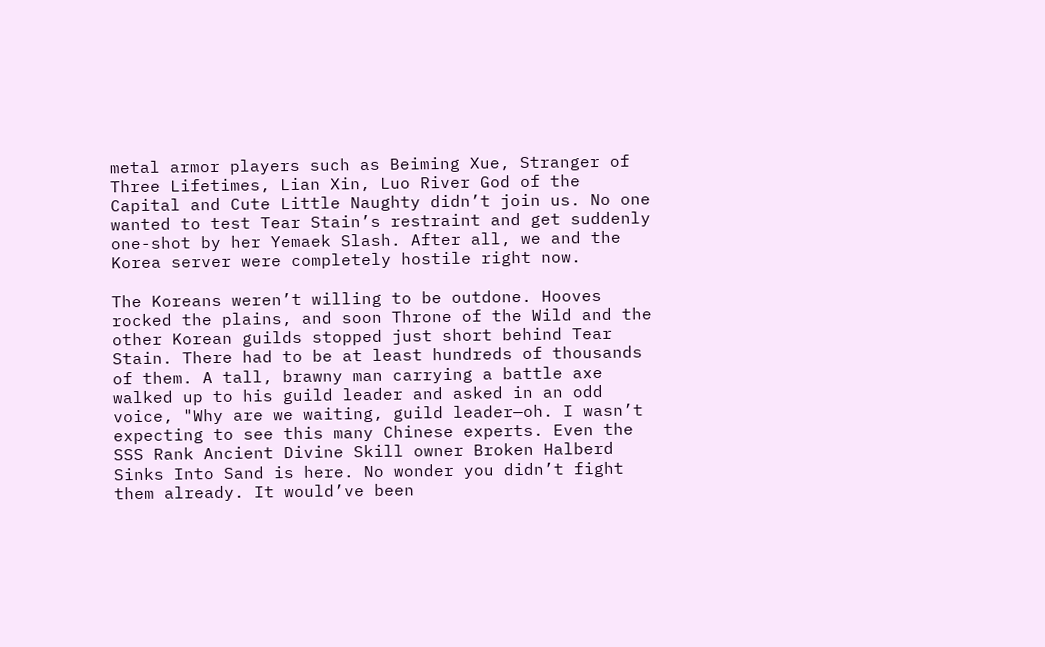metal armor players such as Beiming Xue, Stranger of Three Lifetimes, Lian Xin, Luo River God of the Capital and Cute Little Naughty didn’t join us. No one wanted to test Tear Stain’s restraint and get suddenly one-shot by her Yemaek Slash. After all, we and the Korea server were completely hostile right now.

The Koreans weren’t willing to be outdone. Hooves rocked the plains, and soon Throne of the Wild and the other Korean guilds stopped just short behind Tear Stain. There had to be at least hundreds of thousands of them. A tall, brawny man carrying a battle axe walked up to his guild leader and asked in an odd voice, "Why are we waiting, guild leader—oh. I wasn’t expecting to see this many Chinese experts. Even the SSS Rank Ancient Divine Skill owner Broken Halberd Sinks Into Sand is here. No wonder you didn’t fight them already. It would’ve been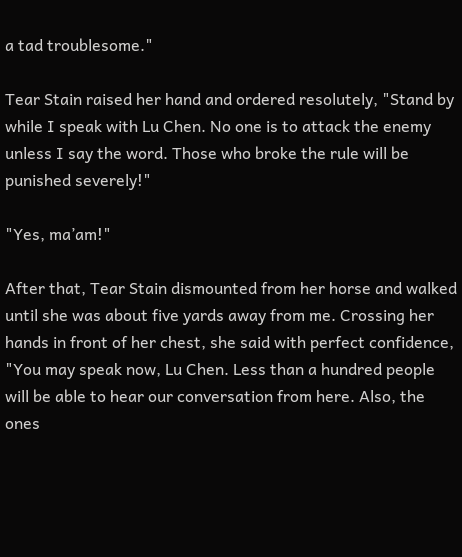a tad troublesome."

Tear Stain raised her hand and ordered resolutely, "Stand by while I speak with Lu Chen. No one is to attack the enemy unless I say the word. Those who broke the rule will be punished severely!"

"Yes, ma’am!"

After that, Tear Stain dismounted from her horse and walked until she was about five yards away from me. Crossing her hands in front of her chest, she said with perfect confidence, "You may speak now, Lu Chen. Less than a hundred people will be able to hear our conversation from here. Also, the ones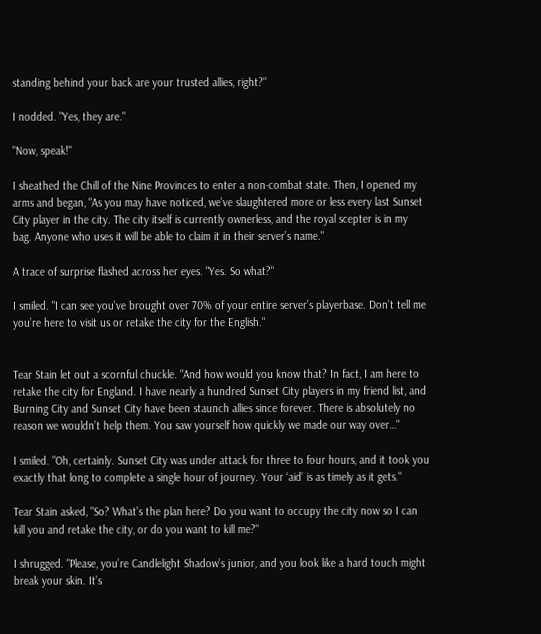standing behind your back are your trusted allies, right?"

I nodded. "Yes, they are."

"Now, speak!"

I sheathed the Chill of the Nine Provinces to enter a non-combat state. Then, I opened my arms and began, "As you may have noticed, we’ve slaughtered more or less every last Sunset City player in the city. The city itself is currently ownerless, and the royal scepter is in my bag. Anyone who uses it will be able to claim it in their server’s name."

A trace of surprise flashed across her eyes. "Yes. So what?"

I smiled. "I can see you’ve brought over 70% of your entire server’s playerbase. Don’t tell me you’re here to visit us or retake the city for the English."


Tear Stain let out a scornful chuckle. "And how would you know that? In fact, I am here to retake the city for England. I have nearly a hundred Sunset City players in my friend list, and Burning City and Sunset City have been staunch allies since forever. There is absolutely no reason we wouldn’t help them. You saw yourself how quickly we made our way over…"

I smiled. "Oh, certainly. Sunset City was under attack for three to four hours, and it took you exactly that long to complete a single hour of journey. Your ‘aid’ is as timely as it gets."

Tear Stain asked, "So? What’s the plan here? Do you want to occupy the city now so I can kill you and retake the city, or do you want to kill me?"

I shrugged. "Please, you’re Candlelight Shadow’s junior, and you look like a hard touch might break your skin. It’s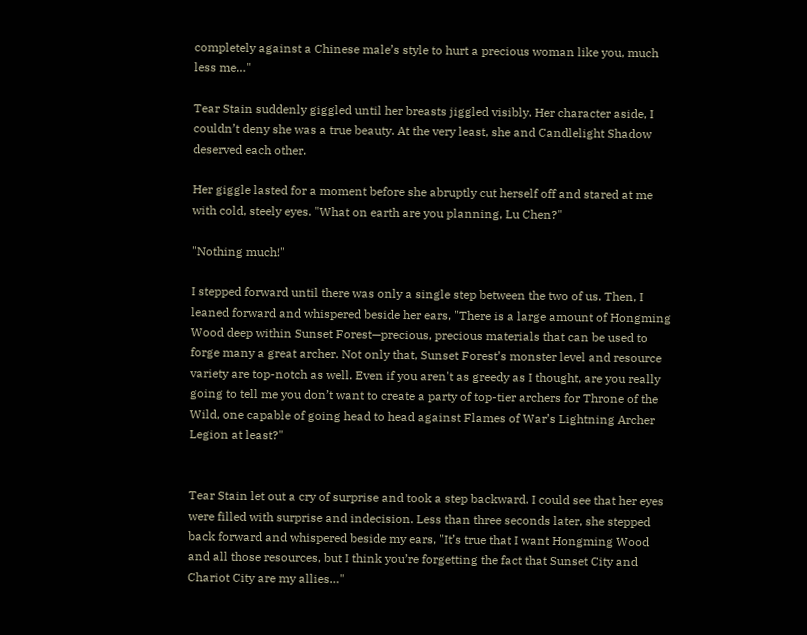completely against a Chinese male’s style to hurt a precious woman like you, much less me…"

Tear Stain suddenly giggled until her breasts jiggled visibly. Her character aside, I couldn’t deny she was a true beauty. At the very least, she and Candlelight Shadow deserved each other.

Her giggle lasted for a moment before she abruptly cut herself off and stared at me with cold, steely eyes. "What on earth are you planning, Lu Chen?"

"Nothing much!"

I stepped forward until there was only a single step between the two of us. Then, I leaned forward and whispered beside her ears, "There is a large amount of Hongming Wood deep within Sunset Forest—precious, precious materials that can be used to forge many a great archer. Not only that, Sunset Forest’s monster level and resource variety are top-notch as well. Even if you aren't as greedy as I thought, are you really going to tell me you don’t want to create a party of top-tier archers for Throne of the Wild, one capable of going head to head against Flames of War’s Lightning Archer Legion at least?"


Tear Stain let out a cry of surprise and took a step backward. I could see that her eyes were filled with surprise and indecision. Less than three seconds later, she stepped back forward and whispered beside my ears, "It’s true that I want Hongming Wood and all those resources, but I think you’re forgetting the fact that Sunset City and Chariot City are my allies…"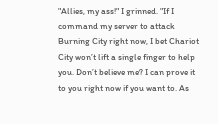"Allies, my ass!" I grinned. "If I command my server to attack Burning City right now, I bet Chariot City won’t lift a single finger to help you. Don’t believe me? I can prove it to you right now if you want to. As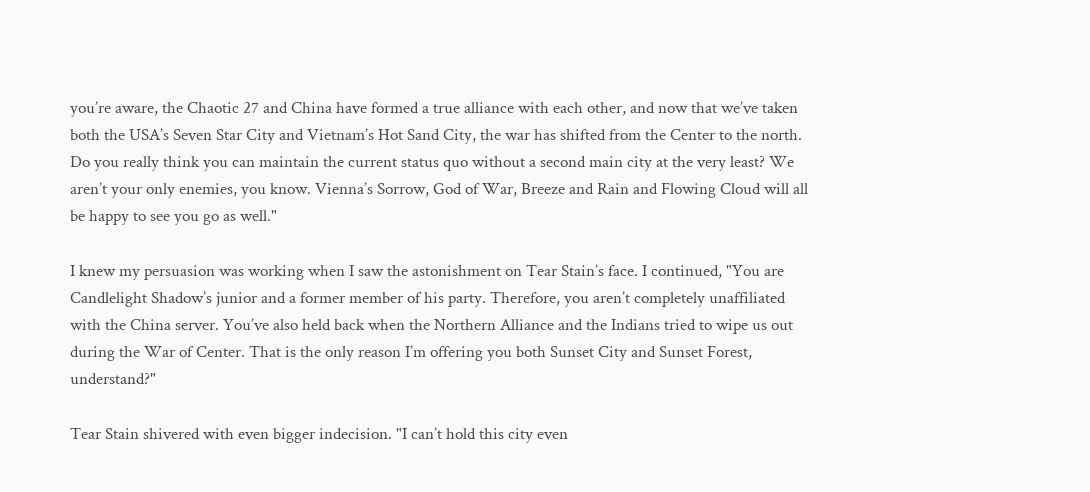you’re aware, the Chaotic 27 and China have formed a true alliance with each other, and now that we’ve taken both the USA’s Seven Star City and Vietnam’s Hot Sand City, the war has shifted from the Center to the north. Do you really think you can maintain the current status quo without a second main city at the very least? We aren’t your only enemies, you know. Vienna’s Sorrow, God of War, Breeze and Rain and Flowing Cloud will all be happy to see you go as well."

I knew my persuasion was working when I saw the astonishment on Tear Stain’s face. I continued, "You are Candlelight Shadow’s junior and a former member of his party. Therefore, you aren’t completely unaffiliated with the China server. You’ve also held back when the Northern Alliance and the Indians tried to wipe us out during the War of Center. That is the only reason I’m offering you both Sunset City and Sunset Forest, understand?"

Tear Stain shivered with even bigger indecision. "I can’t hold this city even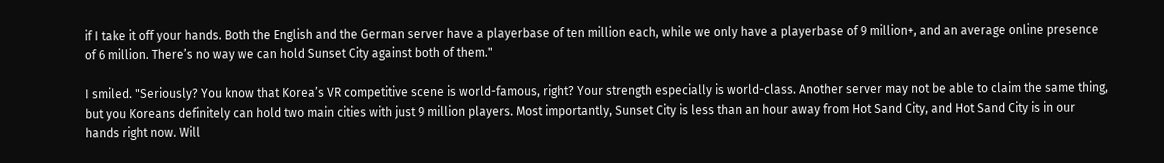if I take it off your hands. Both the English and the German server have a playerbase of ten million each, while we only have a playerbase of 9 million+, and an average online presence of 6 million. There’s no way we can hold Sunset City against both of them."

I smiled. "Seriously? You know that Korea’s VR competitive scene is world-famous, right? Your strength especially is world-class. Another server may not be able to claim the same thing, but you Koreans definitely can hold two main cities with just 9 million players. Most importantly, Sunset City is less than an hour away from Hot Sand City, and Hot Sand City is in our hands right now. Will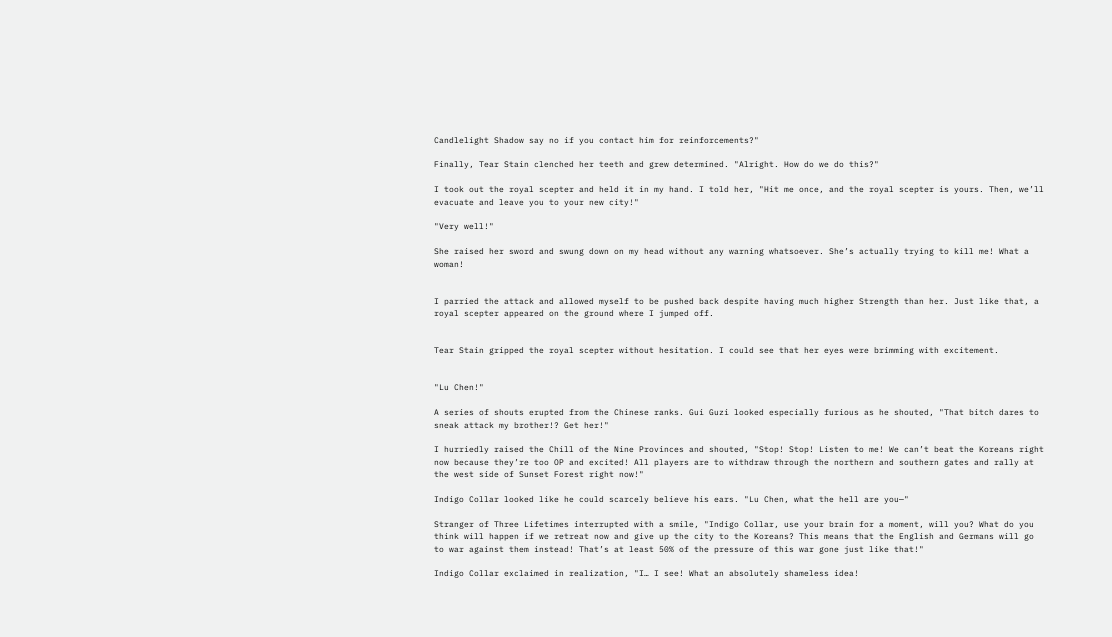Candlelight Shadow say no if you contact him for reinforcements?"

Finally, Tear Stain clenched her teeth and grew determined. "Alright. How do we do this?"

I took out the royal scepter and held it in my hand. I told her, "Hit me once, and the royal scepter is yours. Then, we’ll evacuate and leave you to your new city!"

"Very well!"

She raised her sword and swung down on my head without any warning whatsoever. She’s actually trying to kill me! What a woman!


I parried the attack and allowed myself to be pushed back despite having much higher Strength than her. Just like that, a royal scepter appeared on the ground where I jumped off.


Tear Stain gripped the royal scepter without hesitation. I could see that her eyes were brimming with excitement.


"Lu Chen!"

A series of shouts erupted from the Chinese ranks. Gui Guzi looked especially furious as he shouted, "That bitch dares to sneak attack my brother!? Get her!"

I hurriedly raised the Chill of the Nine Provinces and shouted, "Stop! Stop! Listen to me! We can’t beat the Koreans right now because they’re too OP and excited! All players are to withdraw through the northern and southern gates and rally at the west side of Sunset Forest right now!"

Indigo Collar looked like he could scarcely believe his ears. "Lu Chen, what the hell are you—"

Stranger of Three Lifetimes interrupted with a smile, "Indigo Collar, use your brain for a moment, will you? What do you think will happen if we retreat now and give up the city to the Koreans? This means that the English and Germans will go to war against them instead! That’s at least 50% of the pressure of this war gone just like that!"

Indigo Collar exclaimed in realization, "I… I see! What an absolutely shameless idea!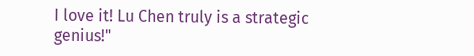I love it! Lu Chen truly is a strategic genius!"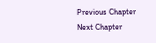Previous Chapter Next Chapter